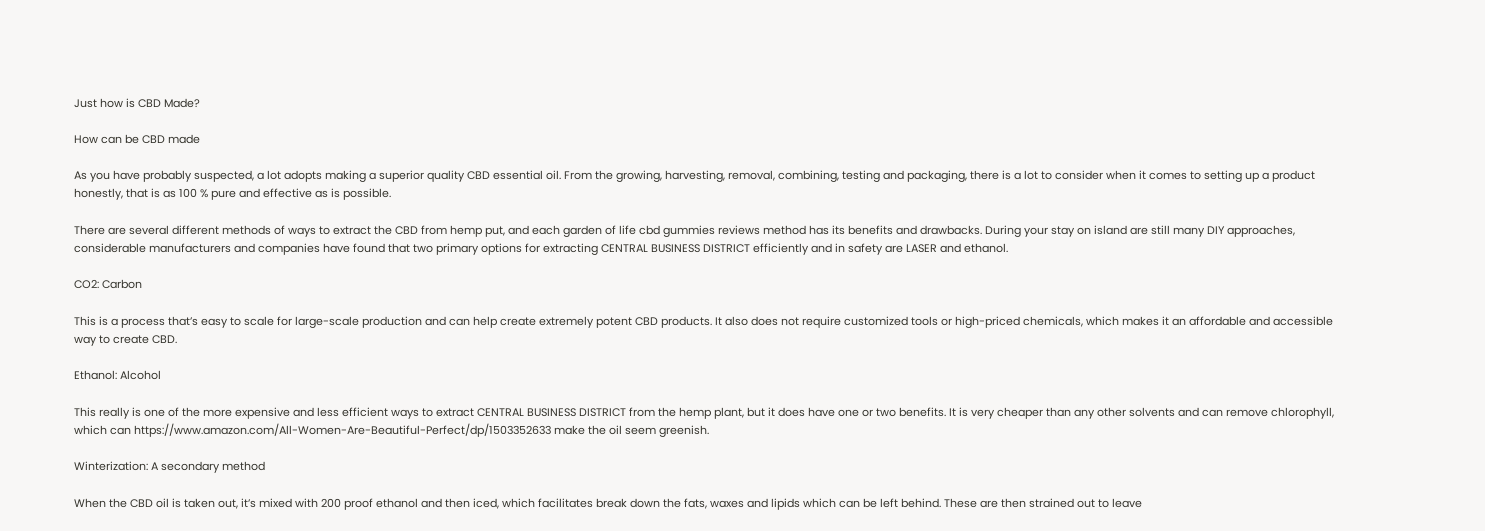Just how is CBD Made?

How can be CBD made

As you have probably suspected, a lot adopts making a superior quality CBD essential oil. From the growing, harvesting, removal, combining, testing and packaging, there is a lot to consider when it comes to setting up a product honestly, that is as 100 % pure and effective as is possible.

There are several different methods of ways to extract the CBD from hemp put, and each garden of life cbd gummies reviews method has its benefits and drawbacks. During your stay on island are still many DIY approaches, considerable manufacturers and companies have found that two primary options for extracting CENTRAL BUSINESS DISTRICT efficiently and in safety are LASER and ethanol.

CO2: Carbon

This is a process that’s easy to scale for large-scale production and can help create extremely potent CBD products. It also does not require customized tools or high-priced chemicals, which makes it an affordable and accessible way to create CBD.

Ethanol: Alcohol

This really is one of the more expensive and less efficient ways to extract CENTRAL BUSINESS DISTRICT from the hemp plant, but it does have one or two benefits. It is very cheaper than any other solvents and can remove chlorophyll, which can https://www.amazon.com/All-Women-Are-Beautiful-Perfect/dp/1503352633 make the oil seem greenish.

Winterization: A secondary method

When the CBD oil is taken out, it’s mixed with 200 proof ethanol and then iced, which facilitates break down the fats, waxes and lipids which can be left behind. These are then strained out to leave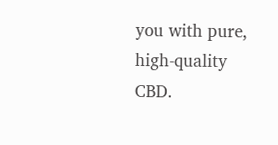you with pure, high-quality CBD.